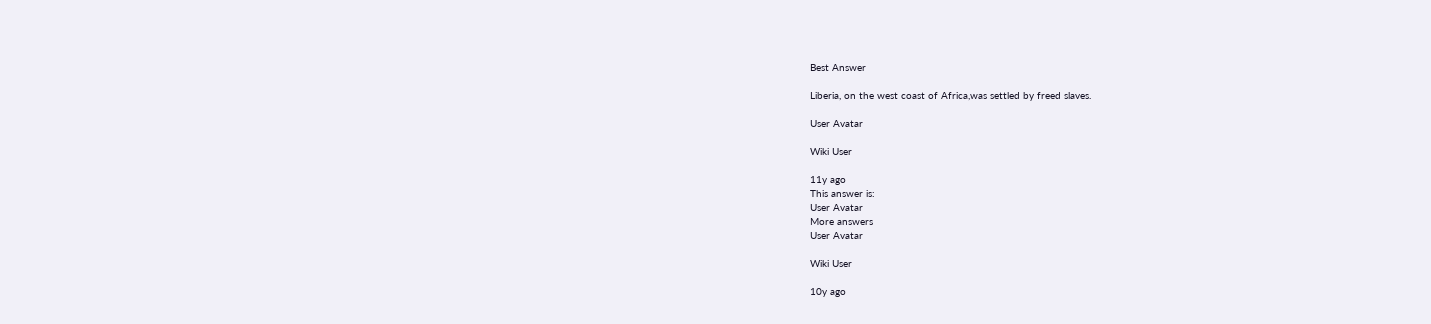Best Answer

Liberia, on the west coast of Africa,was settled by freed slaves.

User Avatar

Wiki User

11y ago
This answer is:
User Avatar
More answers
User Avatar

Wiki User

10y ago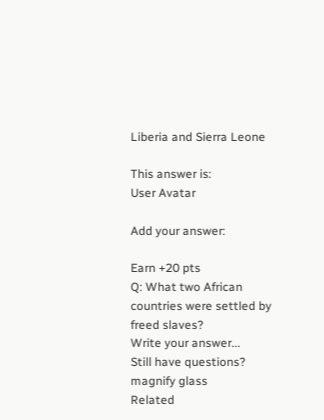Liberia and Sierra Leone

This answer is:
User Avatar

Add your answer:

Earn +20 pts
Q: What two African countries were settled by freed slaves?
Write your answer...
Still have questions?
magnify glass
Related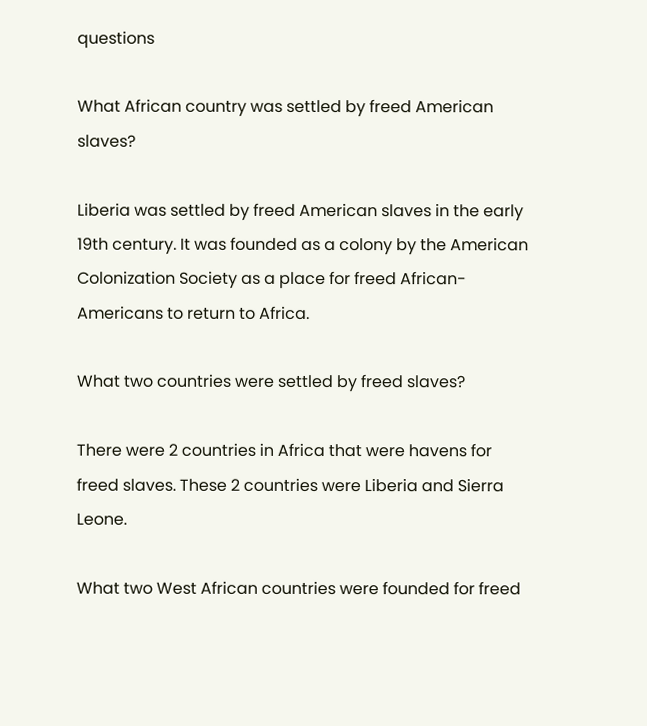questions

What African country was settled by freed American slaves?

Liberia was settled by freed American slaves in the early 19th century. It was founded as a colony by the American Colonization Society as a place for freed African-Americans to return to Africa.

What two countries were settled by freed slaves?

There were 2 countries in Africa that were havens for freed slaves. These 2 countries were Liberia and Sierra Leone.

What two West African countries were founded for freed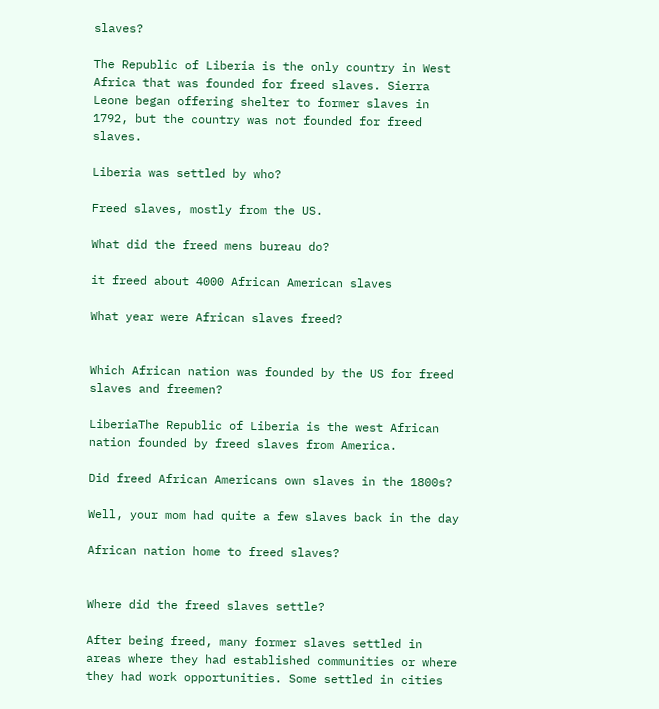slaves?

The Republic of Liberia is the only country in West Africa that was founded for freed slaves. Sierra Leone began offering shelter to former slaves in 1792, but the country was not founded for freed slaves.

Liberia was settled by who?

Freed slaves, mostly from the US.

What did the freed mens bureau do?

it freed about 4000 African American slaves

What year were African slaves freed?


Which African nation was founded by the US for freed slaves and freemen?

LiberiaThe Republic of Liberia is the west African nation founded by freed slaves from America.

Did freed African Americans own slaves in the 1800s?

Well, your mom had quite a few slaves back in the day

African nation home to freed slaves?


Where did the freed slaves settle?

After being freed, many former slaves settled in areas where they had established communities or where they had work opportunities. Some settled in cities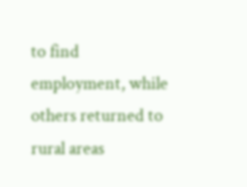to find employment, while others returned to rural areas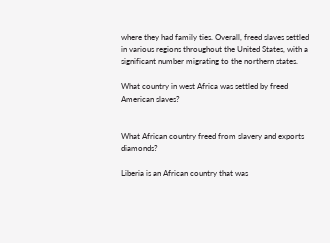where they had family ties. Overall, freed slaves settled in various regions throughout the United States, with a significant number migrating to the northern states.

What country in west Africa was settled by freed American slaves?


What African country freed from slavery and exports diamonds?

Liberia is an African country that was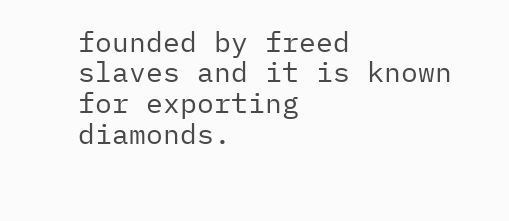founded by freed slaves and it is known for exporting diamonds.